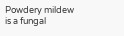Powdery mildew is a fungal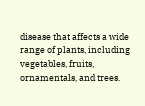disease that affects a wide range of plants, including vegetables, fruits, ornamentals, and trees.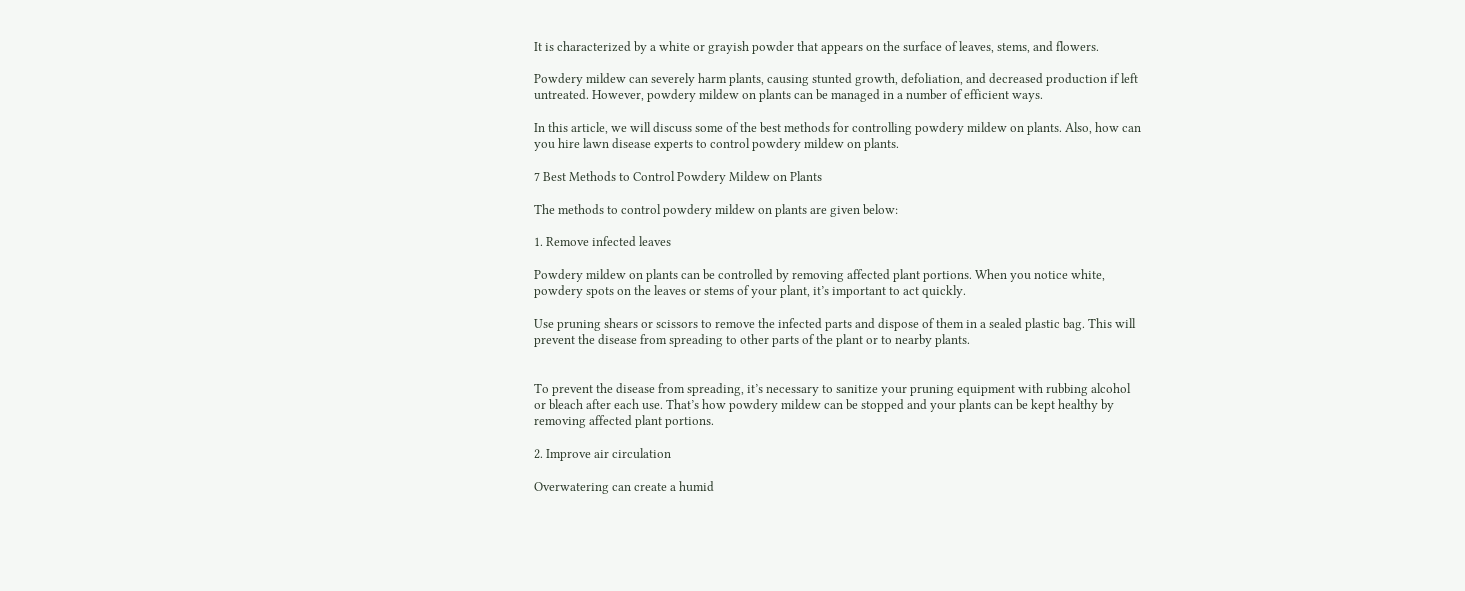It is characterized by a white or grayish powder that appears on the surface of leaves, stems, and flowers.

Powdery mildew can severely harm plants, causing stunted growth, defoliation, and decreased production if left untreated. However, powdery mildew on plants can be managed in a number of efficient ways.

In this article, we will discuss some of the best methods for controlling powdery mildew on plants. Also, how can you hire lawn disease experts to control powdery mildew on plants.

7 Best Methods to Control Powdery Mildew on Plants

The methods to control powdery mildew on plants are given below:

1. Remove infected leaves

Powdery mildew on plants can be controlled by removing affected plant portions. When you notice white, powdery spots on the leaves or stems of your plant, it’s important to act quickly.

Use pruning shears or scissors to remove the infected parts and dispose of them in a sealed plastic bag. This will prevent the disease from spreading to other parts of the plant or to nearby plants.


To prevent the disease from spreading, it’s necessary to sanitize your pruning equipment with rubbing alcohol or bleach after each use. That’s how powdery mildew can be stopped and your plants can be kept healthy by removing affected plant portions.

2. Improve air circulation

Overwatering can create a humid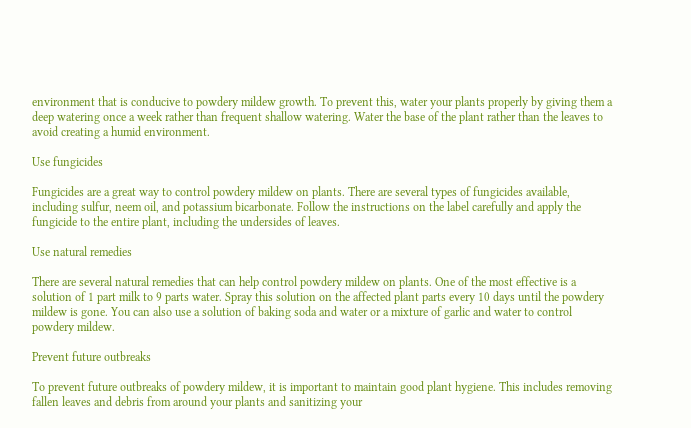environment that is conducive to powdery mildew growth. To prevent this, water your plants properly by giving them a deep watering once a week rather than frequent shallow watering. Water the base of the plant rather than the leaves to avoid creating a humid environment.

Use fungicides

Fungicides are a great way to control powdery mildew on plants. There are several types of fungicides available, including sulfur, neem oil, and potassium bicarbonate. Follow the instructions on the label carefully and apply the fungicide to the entire plant, including the undersides of leaves.

Use natural remedies

There are several natural remedies that can help control powdery mildew on plants. One of the most effective is a solution of 1 part milk to 9 parts water. Spray this solution on the affected plant parts every 10 days until the powdery mildew is gone. You can also use a solution of baking soda and water or a mixture of garlic and water to control powdery mildew.

Prevent future outbreaks

To prevent future outbreaks of powdery mildew, it is important to maintain good plant hygiene. This includes removing fallen leaves and debris from around your plants and sanitizing your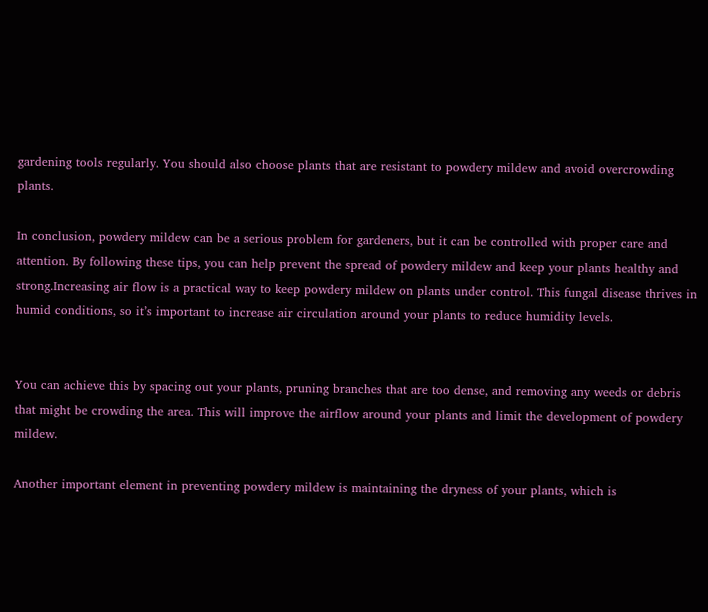gardening tools regularly. You should also choose plants that are resistant to powdery mildew and avoid overcrowding plants.

In conclusion, powdery mildew can be a serious problem for gardeners, but it can be controlled with proper care and attention. By following these tips, you can help prevent the spread of powdery mildew and keep your plants healthy and strong.Increasing air flow is a practical way to keep powdery mildew on plants under control. This fungal disease thrives in humid conditions, so it’s important to increase air circulation around your plants to reduce humidity levels.


You can achieve this by spacing out your plants, pruning branches that are too dense, and removing any weeds or debris that might be crowding the area. This will improve the airflow around your plants and limit the development of powdery mildew.

Another important element in preventing powdery mildew is maintaining the dryness of your plants, which is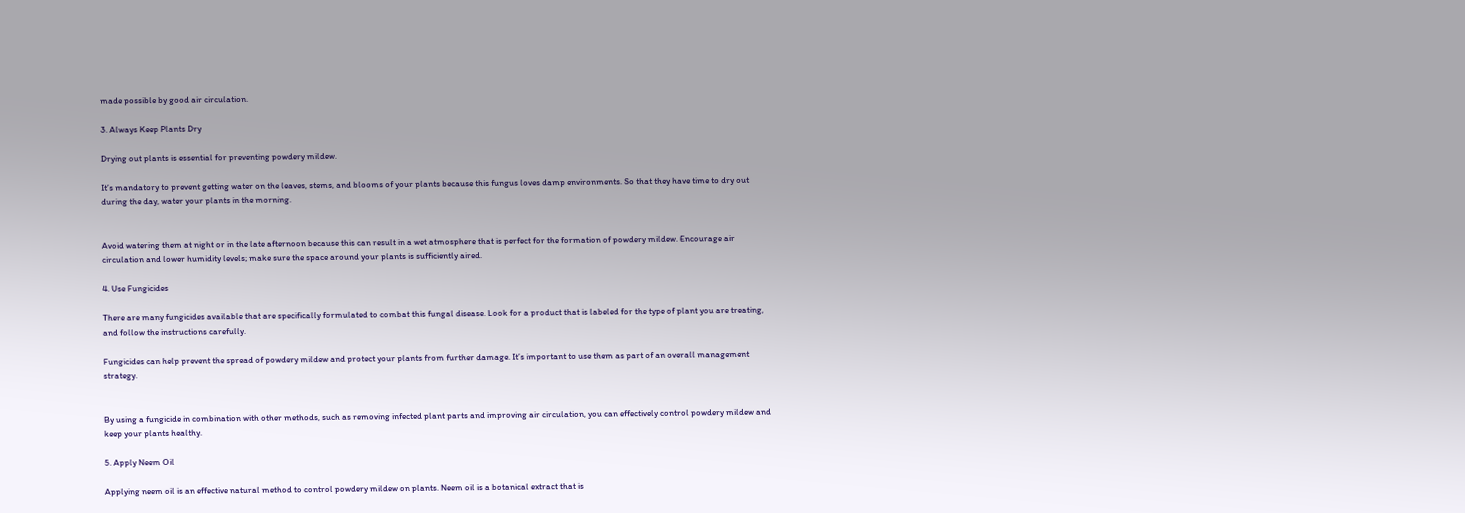made possible by good air circulation.

3. Always Keep Plants Dry

Drying out plants is essential for preventing powdery mildew.

It’s mandatory to prevent getting water on the leaves, stems, and blooms of your plants because this fungus loves damp environments. So that they have time to dry out during the day, water your plants in the morning.


Avoid watering them at night or in the late afternoon because this can result in a wet atmosphere that is perfect for the formation of powdery mildew. Encourage air circulation and lower humidity levels; make sure the space around your plants is sufficiently aired.

4. Use Fungicides

There are many fungicides available that are specifically formulated to combat this fungal disease. Look for a product that is labeled for the type of plant you are treating, and follow the instructions carefully.

Fungicides can help prevent the spread of powdery mildew and protect your plants from further damage. It’s important to use them as part of an overall management strategy.


By using a fungicide in combination with other methods, such as removing infected plant parts and improving air circulation, you can effectively control powdery mildew and keep your plants healthy.

5. Apply Neem Oil

Applying neem oil is an effective natural method to control powdery mildew on plants. Neem oil is a botanical extract that is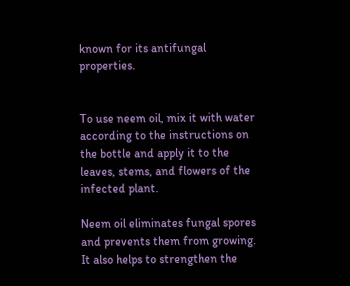known for its antifungal properties.


To use neem oil, mix it with water according to the instructions on the bottle and apply it to the leaves, stems, and flowers of the infected plant.

Neem oil eliminates fungal spores and prevents them from growing. It also helps to strengthen the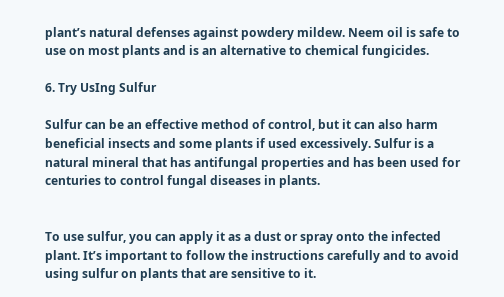plant’s natural defenses against powdery mildew. Neem oil is safe to use on most plants and is an alternative to chemical fungicides.

6. Try UsIng Sulfur

Sulfur can be an effective method of control, but it can also harm beneficial insects and some plants if used excessively. Sulfur is a natural mineral that has antifungal properties and has been used for centuries to control fungal diseases in plants.


To use sulfur, you can apply it as a dust or spray onto the infected plant. It’s important to follow the instructions carefully and to avoid using sulfur on plants that are sensitive to it.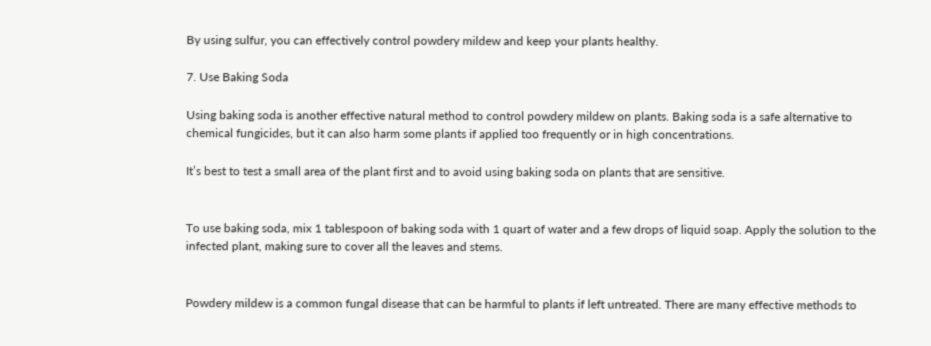By using sulfur, you can effectively control powdery mildew and keep your plants healthy.

7. Use Baking Soda

Using baking soda is another effective natural method to control powdery mildew on plants. Baking soda is a safe alternative to chemical fungicides, but it can also harm some plants if applied too frequently or in high concentrations.

It’s best to test a small area of the plant first and to avoid using baking soda on plants that are sensitive.


To use baking soda, mix 1 tablespoon of baking soda with 1 quart of water and a few drops of liquid soap. Apply the solution to the infected plant, making sure to cover all the leaves and stems.


Powdery mildew is a common fungal disease that can be harmful to plants if left untreated. There are many effective methods to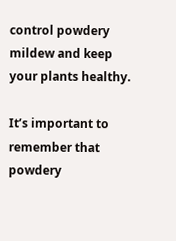control powdery mildew and keep your plants healthy.

It’s important to remember that powdery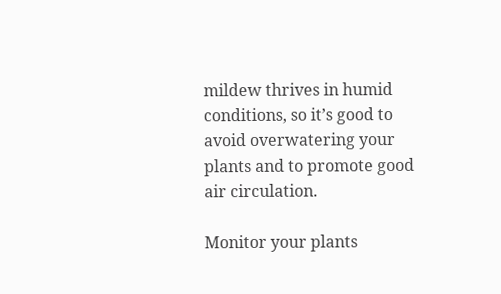mildew thrives in humid conditions, so it’s good to avoid overwatering your plants and to promote good air circulation.

Monitor your plants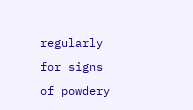regularly for signs of powdery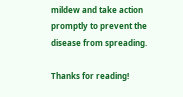mildew and take action promptly to prevent the disease from spreading.

Thanks for reading!